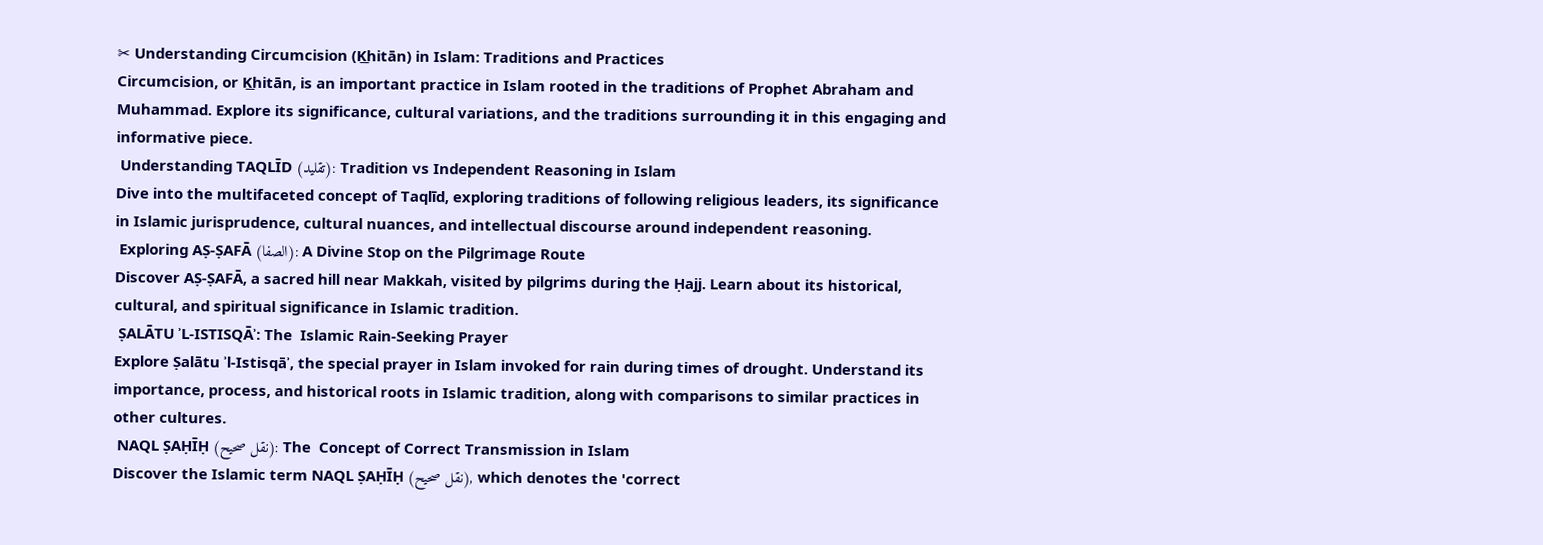✂ Understanding Circumcision (K͟hitān) in Islam: Traditions and Practices
Circumcision, or K͟hitān, is an important practice in Islam rooted in the traditions of Prophet Abraham and Muhammad. Explore its significance, cultural variations, and the traditions surrounding it in this engaging and informative piece.
 Understanding TAQLĪD (تقليد): Tradition vs Independent Reasoning in Islam
Dive into the multifaceted concept of Taqlīd, exploring traditions of following religious leaders, its significance in Islamic jurisprudence, cultural nuances, and intellectual discourse around independent reasoning.
 Exploring AṢ-ṢAFĀ (الصفا): A Divine Stop on the Pilgrimage Route
Discover AṢ-ṢAFĀ, a sacred hill near Makkah, visited by pilgrims during the Ḥajj. Learn about its historical, cultural, and spiritual significance in Islamic tradition.
 ṢALĀTU ʾL-ISTISQĀʾ: The  Islamic Rain-Seeking Prayer
Explore Ṣalātu ʾl-Istisqāʾ, the special prayer in Islam invoked for rain during times of drought. Understand its importance, process, and historical roots in Islamic tradition, along with comparisons to similar practices in other cultures.
 NAQL ṢAḤĪḤ (نقل صحيح): The  Concept of Correct Transmission in Islam
Discover the Islamic term NAQL ṢAḤĪḤ (نقل صحيح), which denotes the 'correct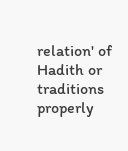relation' of Hadith or traditions properly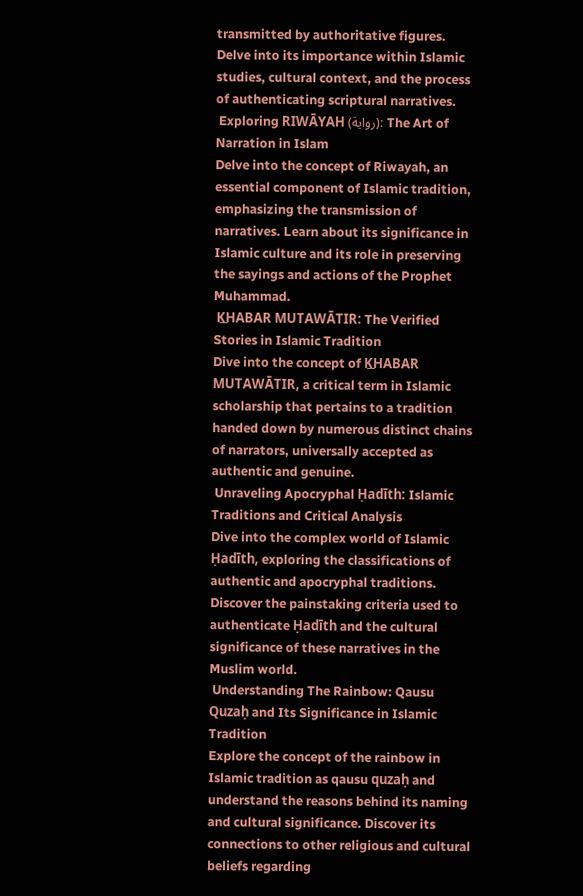transmitted by authoritative figures. Delve into its importance within Islamic studies, cultural context, and the process of authenticating scriptural narratives.
 Exploring RIWĀYAH (رواية): The Art of  Narration in Islam
Delve into the concept of Riwayah, an essential component of Islamic tradition, emphasizing the transmission of narratives. Learn about its significance in Islamic culture and its role in preserving the sayings and actions of the Prophet Muhammad.
 K͟HABAR MUTAWĀTIR: The Verified Stories in Islamic Tradition
Dive into the concept of K͟HABAR MUTAWĀTIR, a critical term in Islamic scholarship that pertains to a tradition handed down by numerous distinct chains of narrators, universally accepted as authentic and genuine.
 Unraveling Apocryphal Ḥadīth: Islamic Traditions and Critical Analysis
Dive into the complex world of Islamic Ḥadīth, exploring the classifications of authentic and apocryphal traditions. Discover the painstaking criteria used to authenticate Ḥadīth and the cultural significance of these narratives in the Muslim world.
 Understanding The Rainbow: Qausu Quzaḥ and Its Significance in Islamic Tradition
Explore the concept of the rainbow in Islamic tradition as qausu quzaḥ and understand the reasons behind its naming and cultural significance. Discover its connections to other religious and cultural beliefs regarding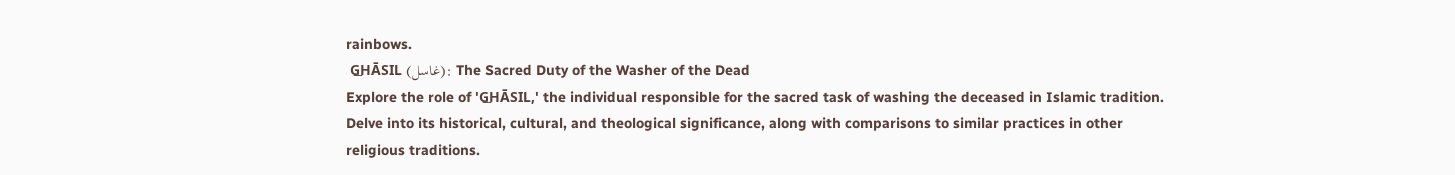rainbows.
 G͟HĀSIL (غاسل): The Sacred Duty of the Washer of the Dead
Explore the role of 'G͟HĀSIL,' the individual responsible for the sacred task of washing the deceased in Islamic tradition. Delve into its historical, cultural, and theological significance, along with comparisons to similar practices in other religious traditions.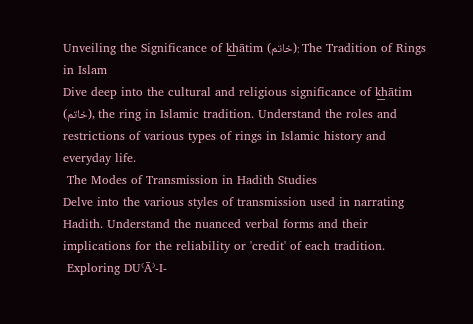Unveiling the Significance of k͟hātim (خاتم): The Tradition of Rings in Islam
Dive deep into the cultural and religious significance of k͟hātim (خاتم), the ring in Islamic tradition. Understand the roles and restrictions of various types of rings in Islamic history and everyday life.
 The Modes of Transmission in Hadith Studies
Delve into the various styles of transmission used in narrating Hadith. Understand the nuanced verbal forms and their implications for the reliability or 'credit' of each tradition.
 Exploring DUʿĀʾ-I-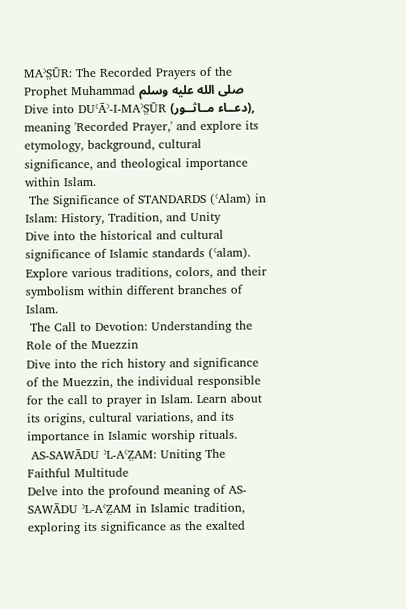MAʾS̤ŪR: The Recorded Prayers of the Prophet Muhammad صلى الله عليه وسلم
Dive into DUʿĀʾ-I-MAʾS̤ŪR (دعــاء مــاثــور), meaning 'Recorded Prayer,' and explore its etymology, background, cultural significance, and theological importance within Islam.
 The Significance of STANDARDS (ʿAlam) in Islam: History, Tradition, and Unity
Dive into the historical and cultural significance of Islamic standards (ʿalam). Explore various traditions, colors, and their symbolism within different branches of Islam.
 The Call to Devotion: Understanding the Role of the Muezzin
Dive into the rich history and significance of the Muezzin, the individual responsible for the call to prayer in Islam. Learn about its origins, cultural variations, and its importance in Islamic worship rituals.
 AS-SAWĀDU ʾL-AʿZ̤AM: Uniting The Faithful Multitude
Delve into the profound meaning of AS-SAWĀDU ʾL-AʿZ̤AM in Islamic tradition, exploring its significance as the exalted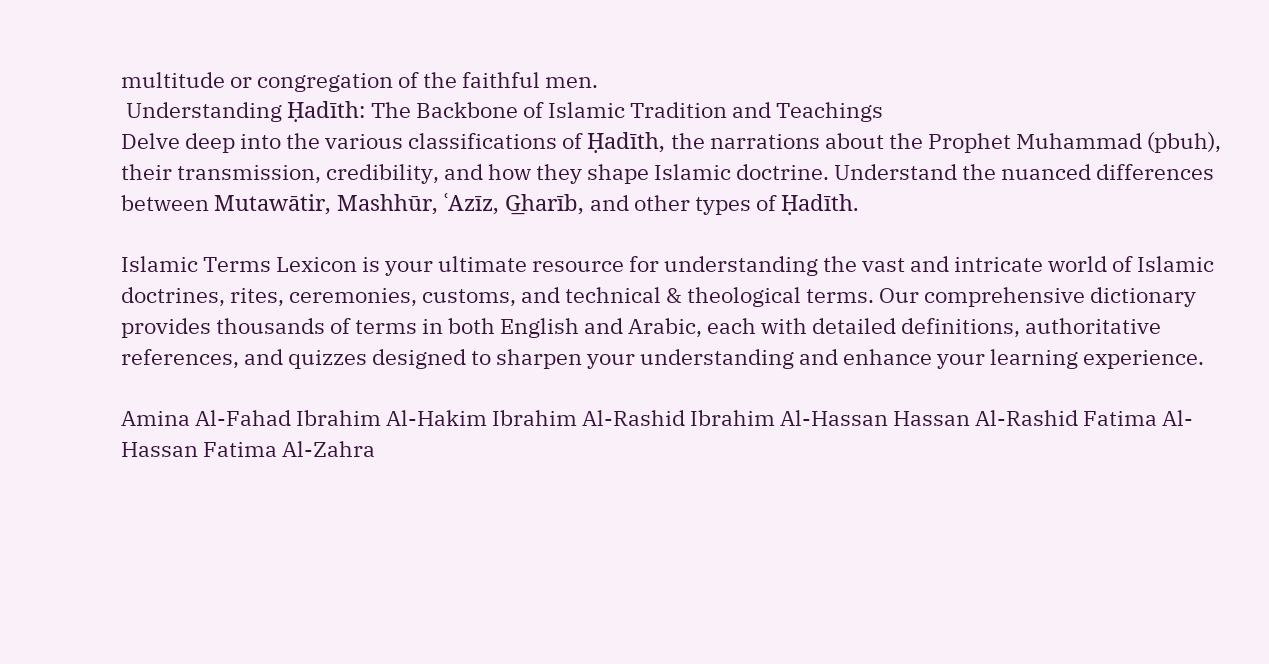multitude or congregation of the faithful men.
 Understanding Ḥadīth: The Backbone of Islamic Tradition and Teachings
Delve deep into the various classifications of Ḥadīth, the narrations about the Prophet Muhammad (pbuh), their transmission, credibility, and how they shape Islamic doctrine. Understand the nuanced differences between Mutawātir, Mashhūr, ʿAzīz, G͟harīb, and other types of Ḥadīth.

Islamic Terms Lexicon is your ultimate resource for understanding the vast and intricate world of Islamic doctrines, rites, ceremonies, customs, and technical & theological terms. Our comprehensive dictionary provides thousands of terms in both English and Arabic, each with detailed definitions, authoritative references, and quizzes designed to sharpen your understanding and enhance your learning experience.

Amina Al-Fahad Ibrahim Al-Hakim Ibrahim Al-Rashid Ibrahim Al-Hassan Hassan Al-Rashid Fatima Al-Hassan Fatima Al-Zahra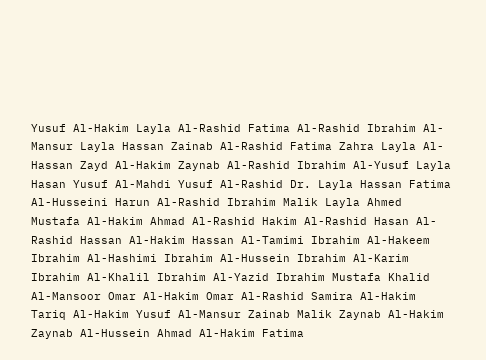Yusuf Al-Hakim Layla Al-Rashid Fatima Al-Rashid Ibrahim Al-Mansur Layla Hassan Zainab Al-Rashid Fatima Zahra Layla Al-Hassan Zayd Al-Hakim Zaynab Al-Rashid Ibrahim Al-Yusuf Layla Hasan Yusuf Al-Mahdi Yusuf Al-Rashid Dr. Layla Hassan Fatima Al-Husseini Harun Al-Rashid Ibrahim Malik Layla Ahmed Mustafa Al-Hakim Ahmad Al-Rashid Hakim Al-Rashid Hasan Al-Rashid Hassan Al-Hakim Hassan Al-Tamimi Ibrahim Al-Hakeem Ibrahim Al-Hashimi Ibrahim Al-Hussein Ibrahim Al-Karim Ibrahim Al-Khalil Ibrahim Al-Yazid Ibrahim Mustafa Khalid Al-Mansoor Omar Al-Hakim Omar Al-Rashid Samira Al-Hakim Tariq Al-Hakim Yusuf Al-Mansur Zainab Malik Zaynab Al-Hakim Zaynab Al-Hussein Ahmad Al-Hakim Fatima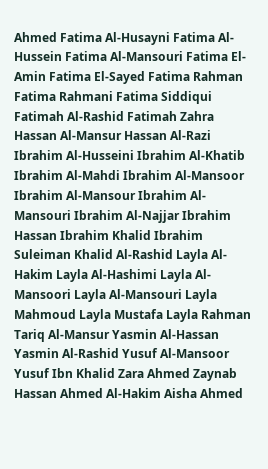Ahmed Fatima Al-Husayni Fatima Al-Hussein Fatima Al-Mansouri Fatima El-Amin Fatima El-Sayed Fatima Rahman Fatima Rahmani Fatima Siddiqui Fatimah Al-Rashid Fatimah Zahra Hassan Al-Mansur Hassan Al-Razi Ibrahim Al-Husseini Ibrahim Al-Khatib Ibrahim Al-Mahdi Ibrahim Al-Mansoor Ibrahim Al-Mansour Ibrahim Al-Mansouri Ibrahim Al-Najjar Ibrahim Hassan Ibrahim Khalid Ibrahim Suleiman Khalid Al-Rashid Layla Al-Hakim Layla Al-Hashimi Layla Al-Mansoori Layla Al-Mansouri Layla Mahmoud Layla Mustafa Layla Rahman Tariq Al-Mansur Yasmin Al-Hassan Yasmin Al-Rashid Yusuf Al-Mansoor Yusuf Ibn Khalid Zara Ahmed Zaynab Hassan Ahmed Al-Hakim Aisha Ahmed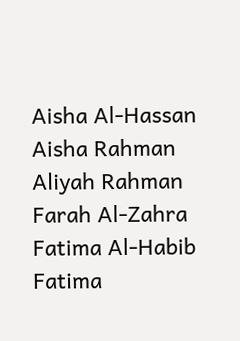Aisha Al-Hassan Aisha Rahman Aliyah Rahman Farah Al-Zahra Fatima Al-Habib Fatima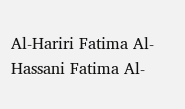Al-Hariri Fatima Al-Hassani Fatima Al-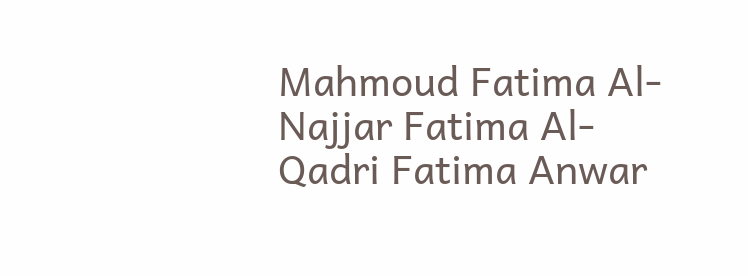Mahmoud Fatima Al-Najjar Fatima Al-Qadri Fatima Anwar